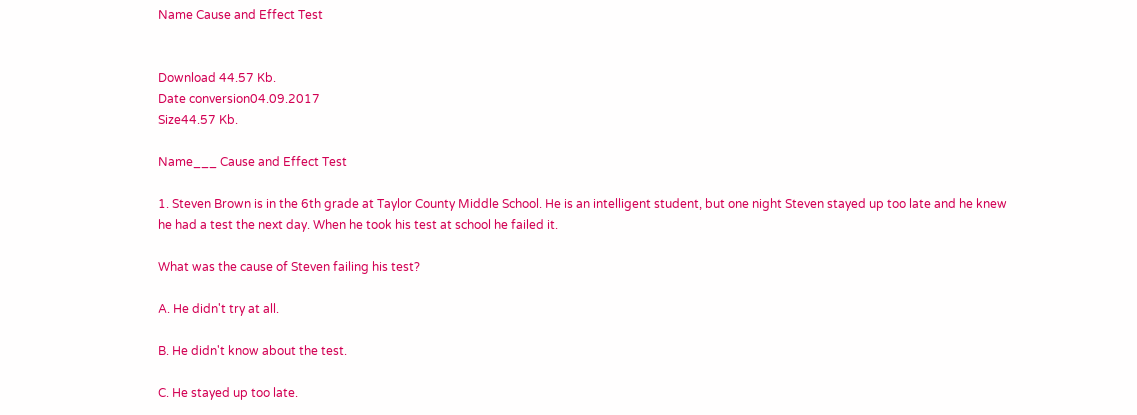Name Cause and Effect Test


Download 44.57 Kb.
Date conversion04.09.2017
Size44.57 Kb.

Name___ Cause and Effect Test

1. Steven Brown is in the 6th grade at Taylor County Middle School. He is an intelligent student, but one night Steven stayed up too late and he knew he had a test the next day. When he took his test at school he failed it.

What was the cause of Steven failing his test?

A. He didn't try at all.

B. He didn't know about the test.

C. He stayed up too late.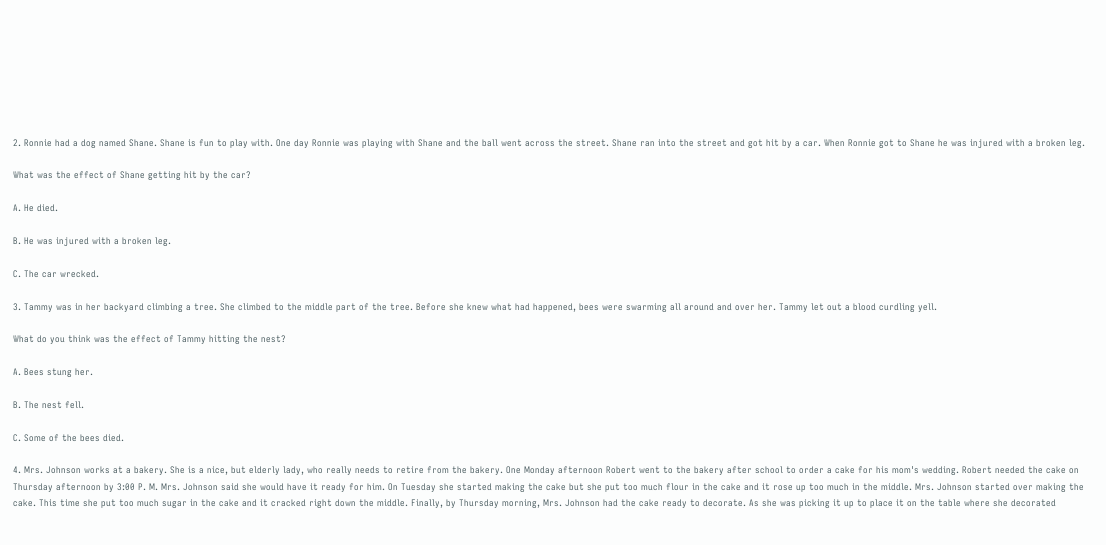2. Ronnie had a dog named Shane. Shane is fun to play with. One day Ronnie was playing with Shane and the ball went across the street. Shane ran into the street and got hit by a car. When Ronnie got to Shane he was injured with a broken leg.

What was the effect of Shane getting hit by the car?

A. He died.

B. He was injured with a broken leg.

C. The car wrecked.

3. Tammy was in her backyard climbing a tree. She climbed to the middle part of the tree. Before she knew what had happened, bees were swarming all around and over her. Tammy let out a blood curdling yell.

What do you think was the effect of Tammy hitting the nest?

A. Bees stung her.

B. The nest fell.

C. Some of the bees died.

4. Mrs. Johnson works at a bakery. She is a nice, but elderly lady, who really needs to retire from the bakery. One Monday afternoon Robert went to the bakery after school to order a cake for his mom's wedding. Robert needed the cake on Thursday afternoon by 3:00 P. M. Mrs. Johnson said she would have it ready for him. On Tuesday she started making the cake but she put too much flour in the cake and it rose up too much in the middle. Mrs. Johnson started over making the cake. This time she put too much sugar in the cake and it cracked right down the middle. Finally, by Thursday morning, Mrs. Johnson had the cake ready to decorate. As she was picking it up to place it on the table where she decorated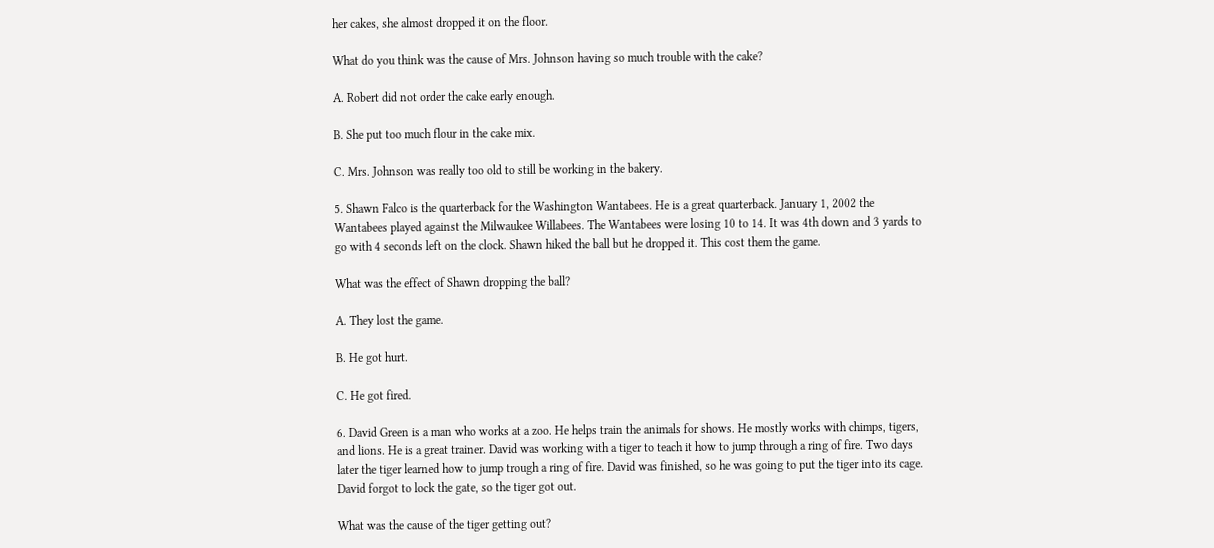her cakes, she almost dropped it on the floor.

What do you think was the cause of Mrs. Johnson having so much trouble with the cake?

A. Robert did not order the cake early enough.

B. She put too much flour in the cake mix.

C. Mrs. Johnson was really too old to still be working in the bakery.

5. Shawn Falco is the quarterback for the Washington Wantabees. He is a great quarterback. January 1, 2002 the Wantabees played against the Milwaukee Willabees. The Wantabees were losing 10 to 14. It was 4th down and 3 yards to go with 4 seconds left on the clock. Shawn hiked the ball but he dropped it. This cost them the game.

What was the effect of Shawn dropping the ball?

A. They lost the game.

B. He got hurt.

C. He got fired.

6. David Green is a man who works at a zoo. He helps train the animals for shows. He mostly works with chimps, tigers, and lions. He is a great trainer. David was working with a tiger to teach it how to jump through a ring of fire. Two days later the tiger learned how to jump trough a ring of fire. David was finished, so he was going to put the tiger into its cage. David forgot to lock the gate, so the tiger got out.

What was the cause of the tiger getting out?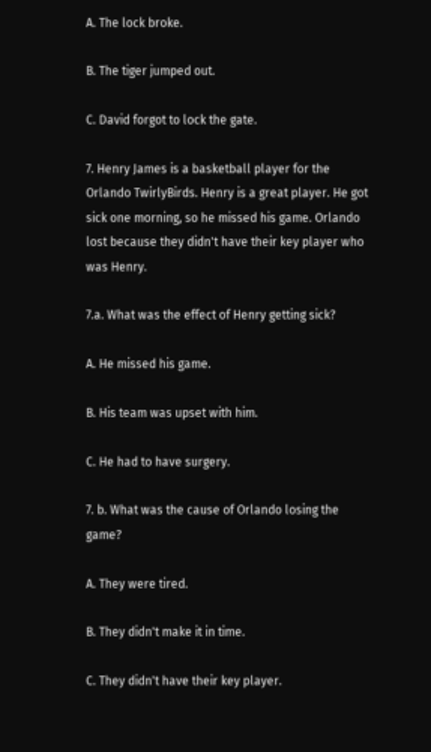A. The lock broke.

B. The tiger jumped out.

C. David forgot to lock the gate.

7. Henry James is a basketball player for the Orlando TwirlyBirds. Henry is a great player. He got sick one morning, so he missed his game. Orlando lost because they didn't have their key player who was Henry.

7.a. What was the effect of Henry getting sick?

A. He missed his game.

B. His team was upset with him.

C. He had to have surgery.

7. b. What was the cause of Orlando losing the game?

A. They were tired.

B. They didn't make it in time.

C. They didn't have their key player.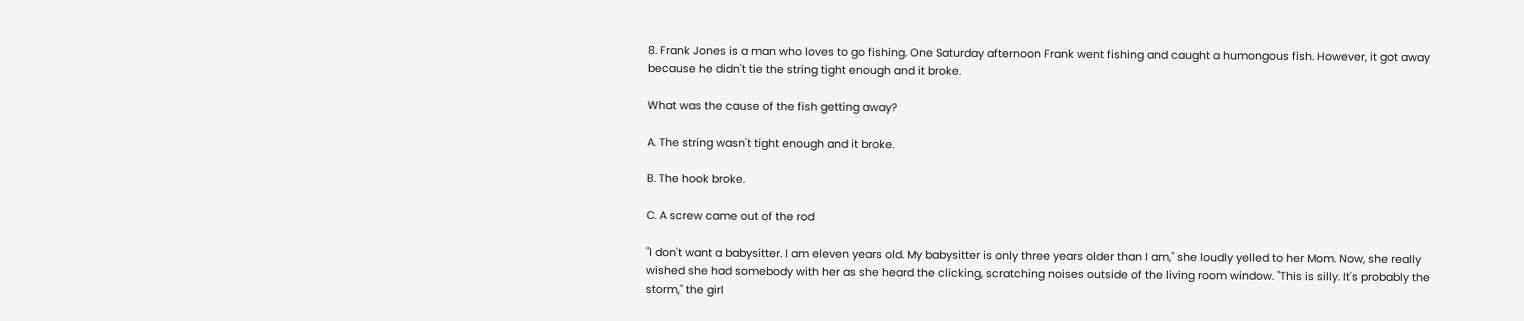8. Frank Jones is a man who loves to go fishing. One Saturday afternoon Frank went fishing and caught a humongous fish. However, it got away because he didn't tie the string tight enough and it broke.

What was the cause of the fish getting away?

A. The string wasn't tight enough and it broke.

B. The hook broke.

C. A screw came out of the rod

"I don't want a babysitter. I am eleven years old. My babysitter is only three years older than I am," she loudly yelled to her Mom. Now, she really wished she had somebody with her as she heard the clicking, scratching noises outside of the living room window. "This is silly. It's probably the storm," the girl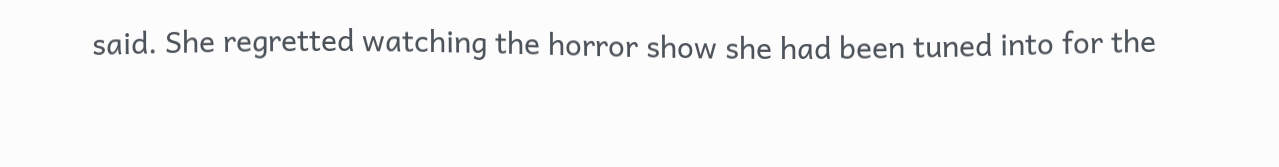said. She regretted watching the horror show she had been tuned into for the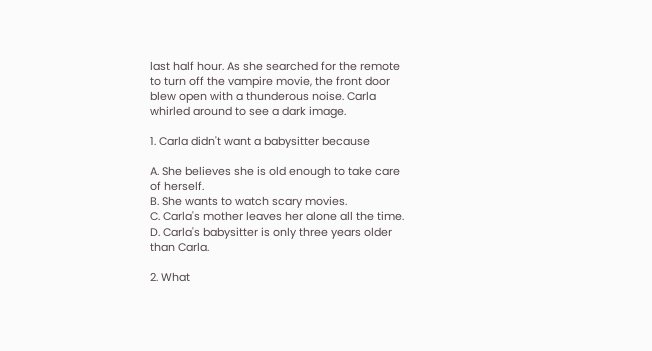last half hour. As she searched for the remote to turn off the vampire movie, the front door blew open with a thunderous noise. Carla whirled around to see a dark image.

1. Carla didn't want a babysitter because

A. She believes she is old enough to take care of herself.
B. She wants to watch scary movies.
C. Carla's mother leaves her alone all the time.
D. Carla's babysitter is only three years older than Carla.

2. What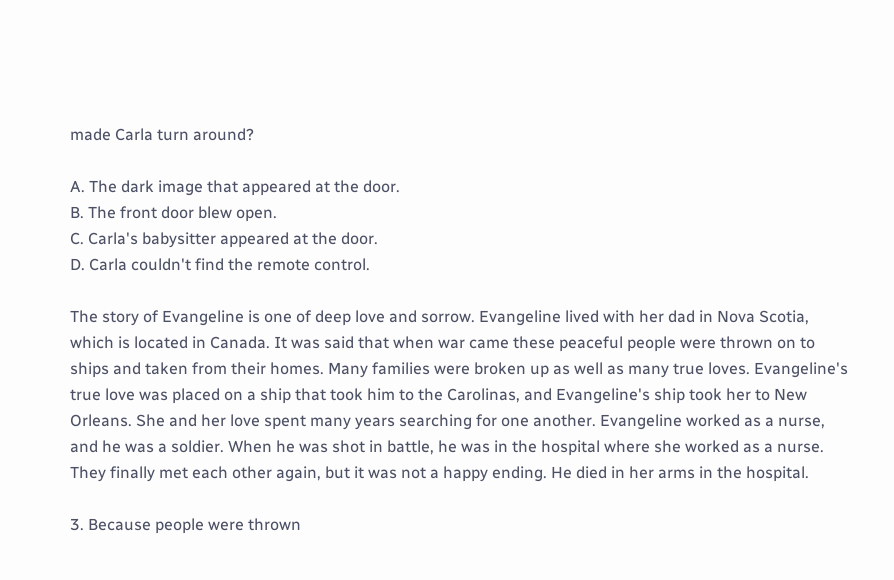made Carla turn around?

A. The dark image that appeared at the door.
B. The front door blew open.
C. Carla's babysitter appeared at the door.
D. Carla couldn't find the remote control.

The story of Evangeline is one of deep love and sorrow. Evangeline lived with her dad in Nova Scotia, which is located in Canada. It was said that when war came these peaceful people were thrown on to ships and taken from their homes. Many families were broken up as well as many true loves. Evangeline's true love was placed on a ship that took him to the Carolinas, and Evangeline's ship took her to New Orleans. She and her love spent many years searching for one another. Evangeline worked as a nurse, and he was a soldier. When he was shot in battle, he was in the hospital where she worked as a nurse. They finally met each other again, but it was not a happy ending. He died in her arms in the hospital.

3. Because people were thrown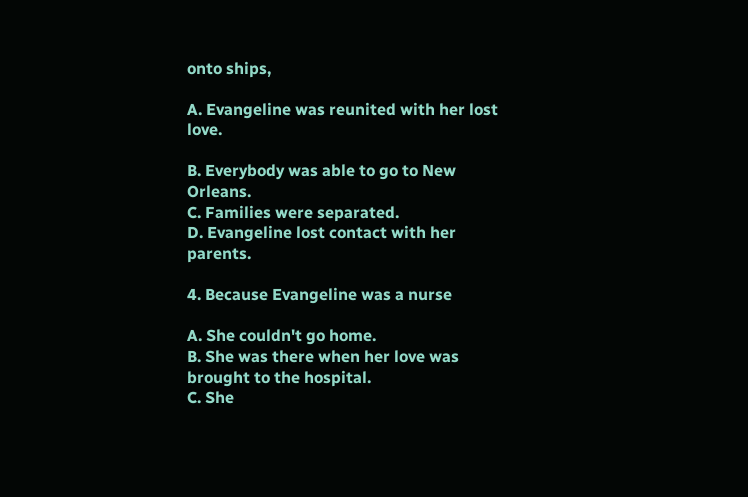onto ships,

A. Evangeline was reunited with her lost love.

B. Everybody was able to go to New Orleans.
C. Families were separated.
D. Evangeline lost contact with her parents.

4. Because Evangeline was a nurse

A. She couldn't go home.
B. She was there when her love was brought to the hospital.
C. She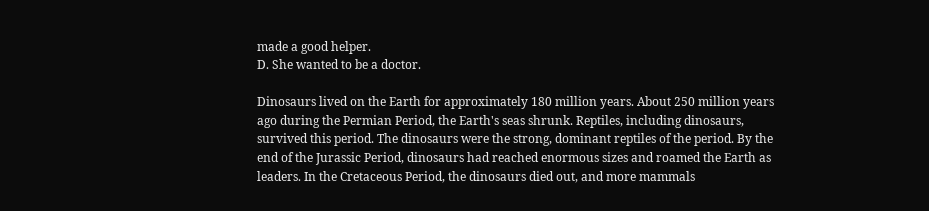made a good helper.
D. She wanted to be a doctor.

Dinosaurs lived on the Earth for approximately 180 million years. About 250 million years ago during the Permian Period, the Earth's seas shrunk. Reptiles, including dinosaurs, survived this period. The dinosaurs were the strong, dominant reptiles of the period. By the end of the Jurassic Period, dinosaurs had reached enormous sizes and roamed the Earth as leaders. In the Cretaceous Period, the dinosaurs died out, and more mammals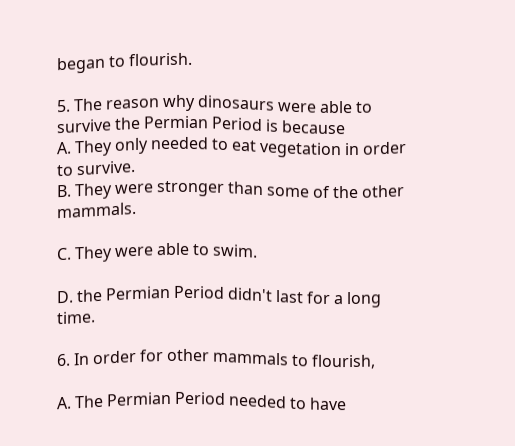began to flourish.

5. The reason why dinosaurs were able to survive the Permian Period is because
A. They only needed to eat vegetation in order to survive.
B. They were stronger than some of the other mammals.

C. They were able to swim.

D. the Permian Period didn't last for a long time.

6. In order for other mammals to flourish,

A. The Permian Period needed to have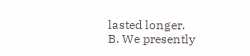lasted longer.
B. We presently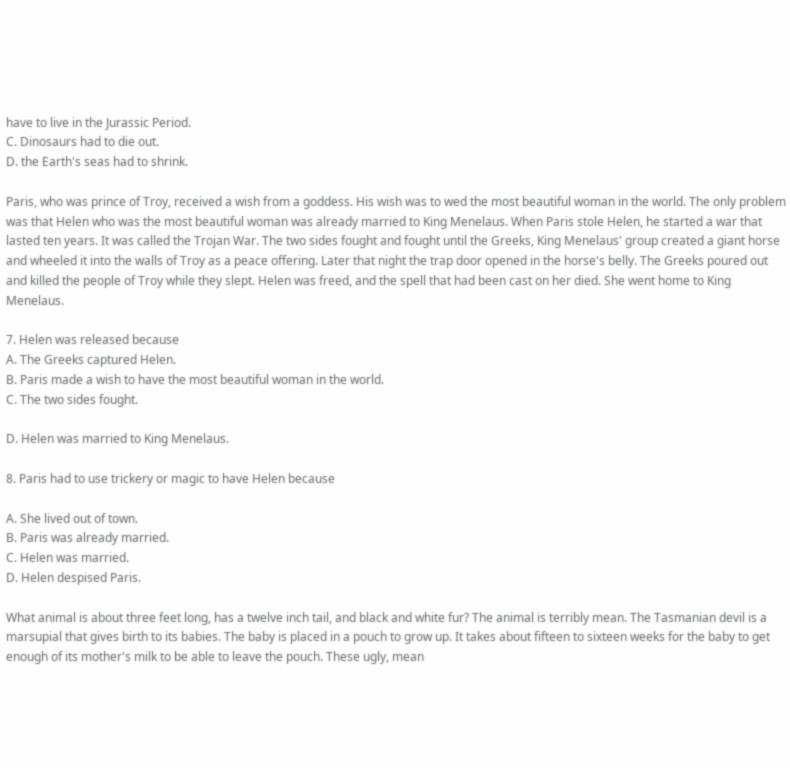have to live in the Jurassic Period.
C. Dinosaurs had to die out.
D. the Earth's seas had to shrink.

Paris, who was prince of Troy, received a wish from a goddess. His wish was to wed the most beautiful woman in the world. The only problem was that Helen who was the most beautiful woman was already married to King Menelaus. When Paris stole Helen, he started a war that lasted ten years. It was called the Trojan War. The two sides fought and fought until the Greeks, King Menelaus' group created a giant horse and wheeled it into the walls of Troy as a peace offering. Later that night the trap door opened in the horse's belly. The Greeks poured out and killed the people of Troy while they slept. Helen was freed, and the spell that had been cast on her died. She went home to King Menelaus.

7. Helen was released because
A. The Greeks captured Helen.
B. Paris made a wish to have the most beautiful woman in the world.
C. The two sides fought.

D. Helen was married to King Menelaus.

8. Paris had to use trickery or magic to have Helen because

A. She lived out of town.
B. Paris was already married.
C. Helen was married.
D. Helen despised Paris.

What animal is about three feet long, has a twelve inch tail, and black and white fur? The animal is terribly mean. The Tasmanian devil is a marsupial that gives birth to its babies. The baby is placed in a pouch to grow up. It takes about fifteen to sixteen weeks for the baby to get enough of its mother's milk to be able to leave the pouch. These ugly, mean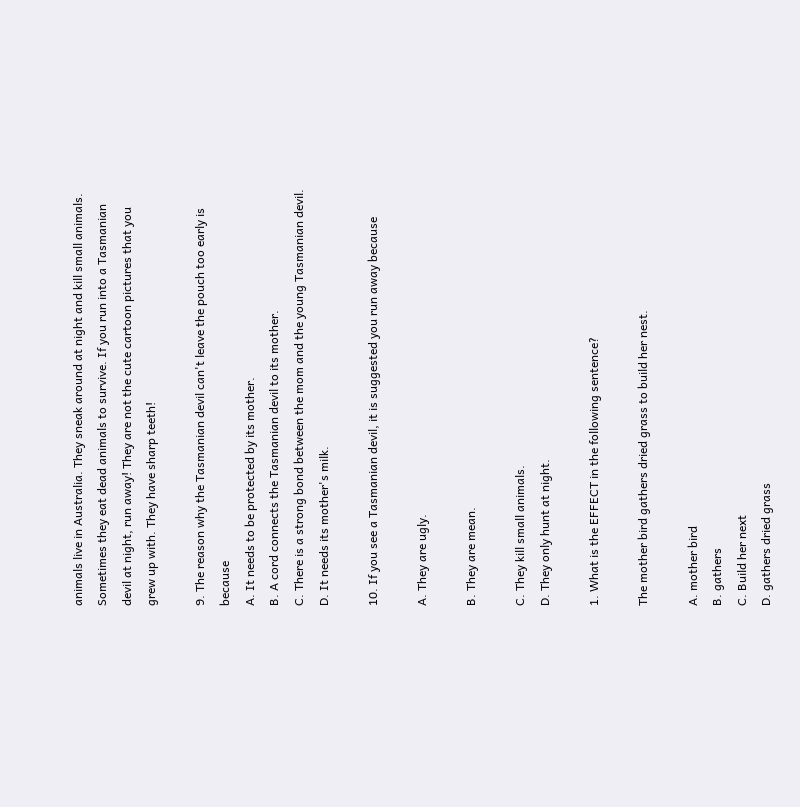animals live in Australia. They sneak around at night and kill small animals. Sometimes they eat dead animals to survive. If you run into a Tasmanian devil at night, run away! They are not the cute cartoon pictures that you grew up with. They have sharp teeth!

9. The reason why the Tasmanian devil can't leave the pouch too early is because
A. It needs to be protected by its mother.
B. A cord connects the Tasmanian devil to its mother.
C. There is a strong bond between the mom and the young Tasmanian devil.
D. It needs its mother's milk.

10. If you see a Tasmanian devil, it is suggested you run away because

A. They are ugly.

B. They are mean.

C. They kill small animals.
D. They only hunt at night.

1. What is the EFFECT in the following sentence?

The mother bird gathers dried grass to build her nest.

A. mother bird
B. gathers
C. Build her next
D. gathers dried grass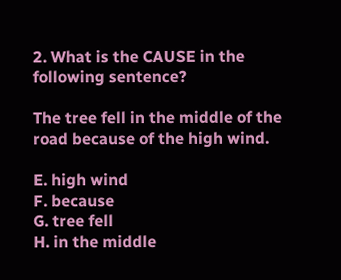2. What is the CAUSE in the following sentence?

The tree fell in the middle of the road because of the high wind.

E. high wind
F. because
G. tree fell
H. in the middle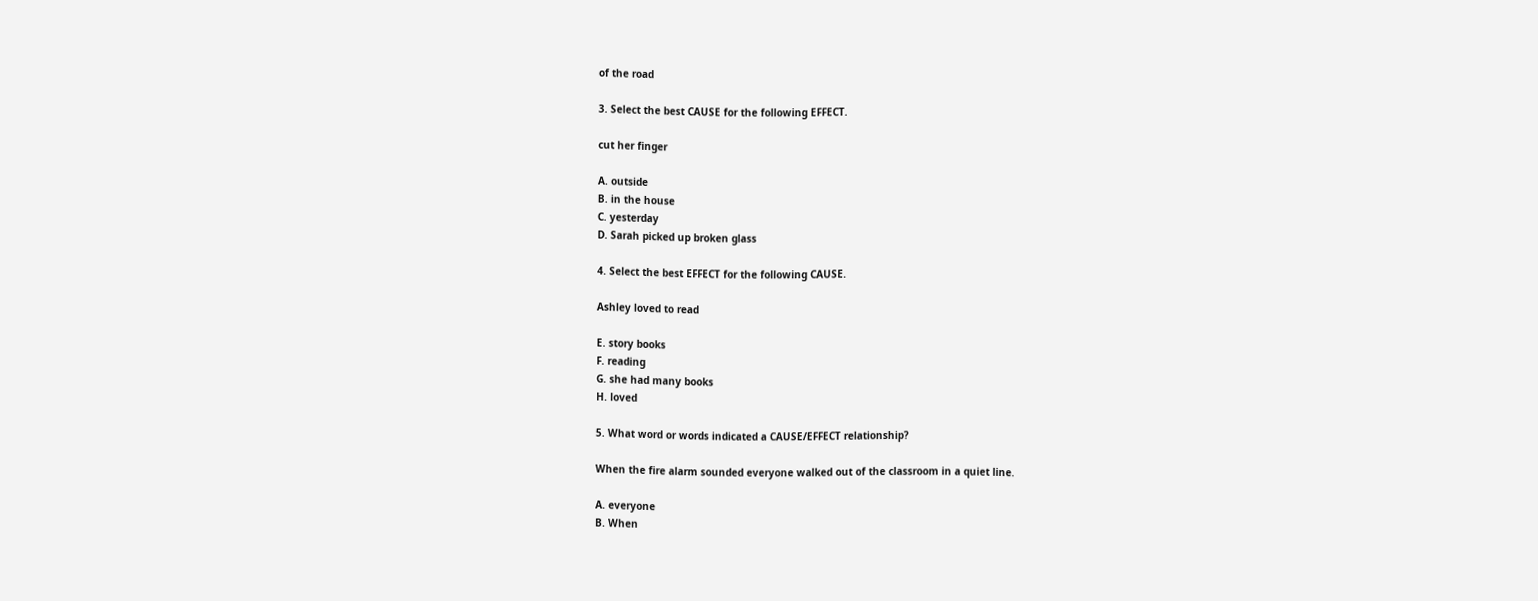of the road

3. Select the best CAUSE for the following EFFECT.

cut her finger

A. outside
B. in the house
C. yesterday
D. Sarah picked up broken glass

4. Select the best EFFECT for the following CAUSE.

Ashley loved to read

E. story books
F. reading
G. she had many books
H. loved

5. What word or words indicated a CAUSE/EFFECT relationship?

When the fire alarm sounded everyone walked out of the classroom in a quiet line.

A. everyone
B. When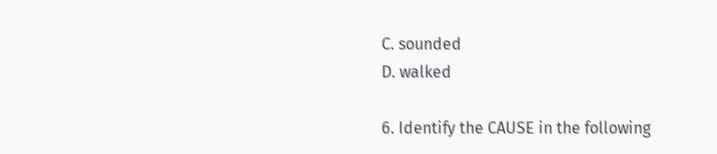C. sounded
D. walked

6. Identify the CAUSE in the following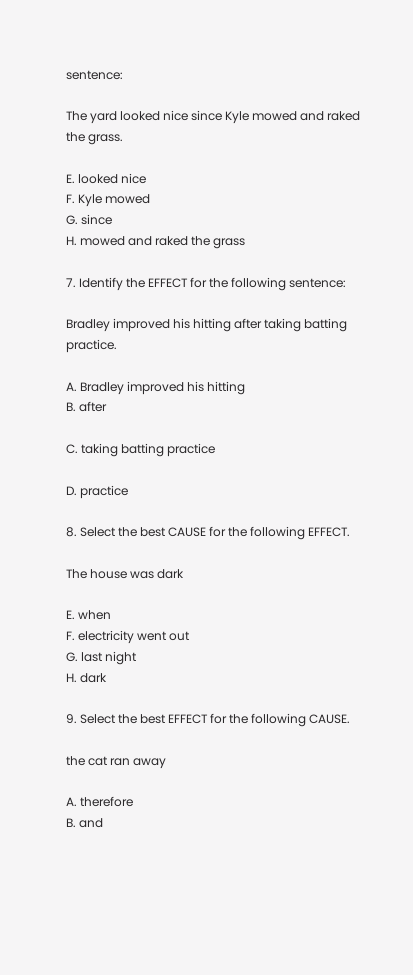sentence:

The yard looked nice since Kyle mowed and raked the grass.

E. looked nice
F. Kyle mowed
G. since
H. mowed and raked the grass

7. Identify the EFFECT for the following sentence:

Bradley improved his hitting after taking batting practice.

A. Bradley improved his hitting
B. after

C. taking batting practice

D. practice

8. Select the best CAUSE for the following EFFECT.

The house was dark

E. when
F. electricity went out
G. last night
H. dark

9. Select the best EFFECT for the following CAUSE.

the cat ran away

A. therefore
B. and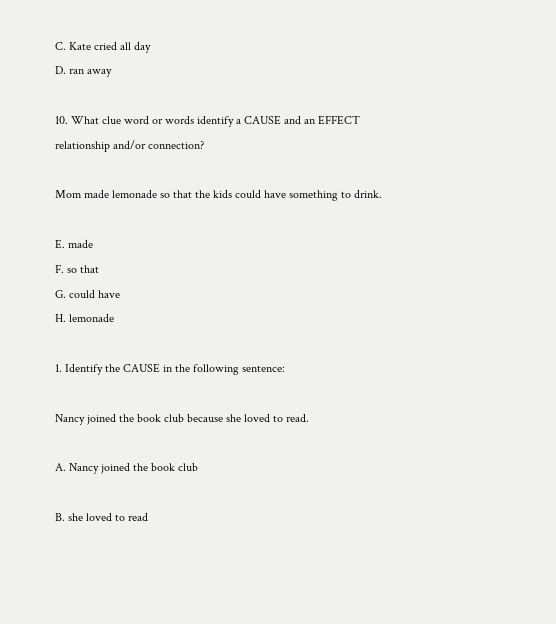C. Kate cried all day
D. ran away

10. What clue word or words identify a CAUSE and an EFFECT relationship and/or connection?

Mom made lemonade so that the kids could have something to drink.

E. made
F. so that
G. could have
H. lemonade

1. Identify the CAUSE in the following sentence:

Nancy joined the book club because she loved to read.

A. Nancy joined the book club

B. she loved to read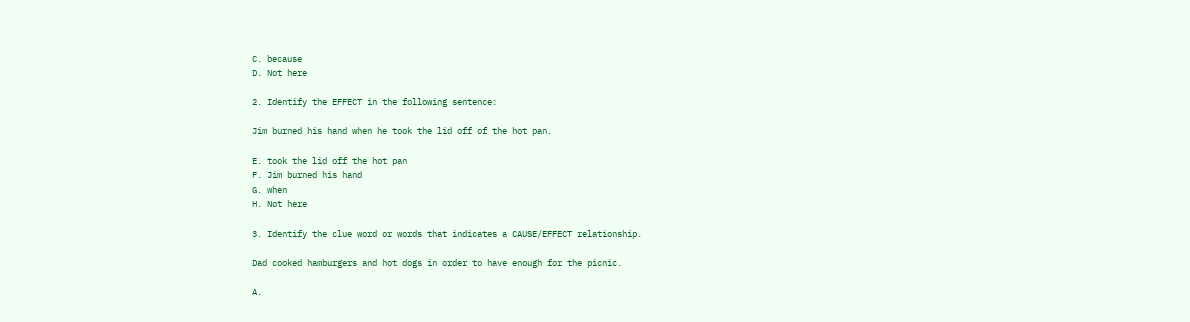C. because
D. Not here

2. Identify the EFFECT in the following sentence:

Jim burned his hand when he took the lid off of the hot pan.

E. took the lid off the hot pan
F. Jim burned his hand
G. when
H. Not here

3. Identify the clue word or words that indicates a CAUSE/EFFECT relationship.

Dad cooked hamburgers and hot dogs in order to have enough for the picnic.

A.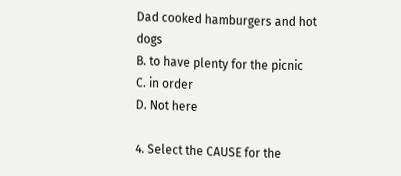Dad cooked hamburgers and hot dogs
B. to have plenty for the picnic
C. in order
D. Not here

4. Select the CAUSE for the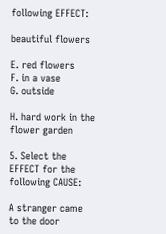following EFFECT:

beautiful flowers

E. red flowers
F. in a vase
G. outside

H. hard work in the flower garden

5. Select the EFFECT for the following CAUSE:

A stranger came to the door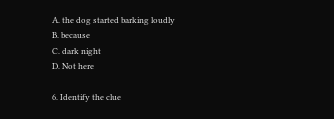A. the dog started barking loudly
B. because
C. dark night
D. Not here

6. Identify the clue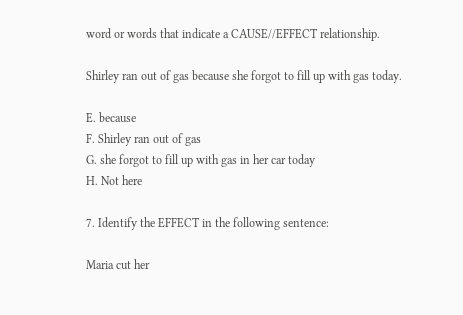word or words that indicate a CAUSE//EFFECT relationship.

Shirley ran out of gas because she forgot to fill up with gas today.

E. because
F. Shirley ran out of gas
G. she forgot to fill up with gas in her car today
H. Not here

7. Identify the EFFECT in the following sentence:

Maria cut her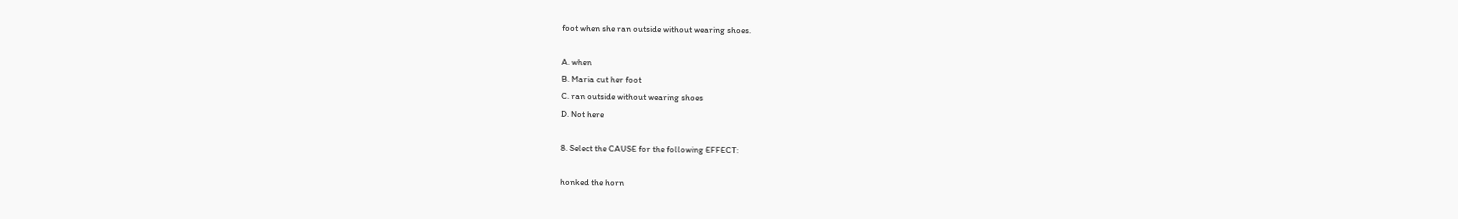foot when she ran outside without wearing shoes.

A. when
B. Maria cut her foot
C. ran outside without wearing shoes
D. Not here

8. Select the CAUSE for the following EFFECT:

honked the horn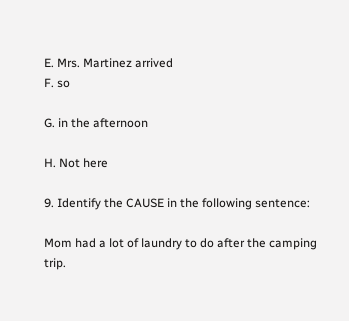E. Mrs. Martinez arrived
F. so

G. in the afternoon

H. Not here

9. Identify the CAUSE in the following sentence:

Mom had a lot of laundry to do after the camping trip.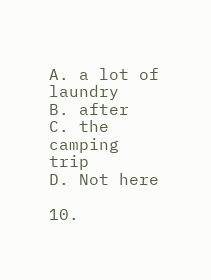A. a lot of laundry
B. after
C. the camping trip
D. Not here

10.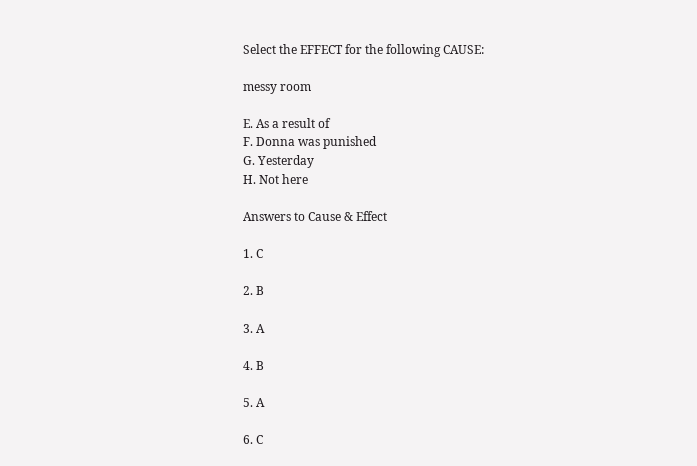Select the EFFECT for the following CAUSE:

messy room

E. As a result of
F. Donna was punished
G. Yesterday
H. Not here

Answers to Cause & Effect

1. C

2. B

3. A

4. B

5. A

6. C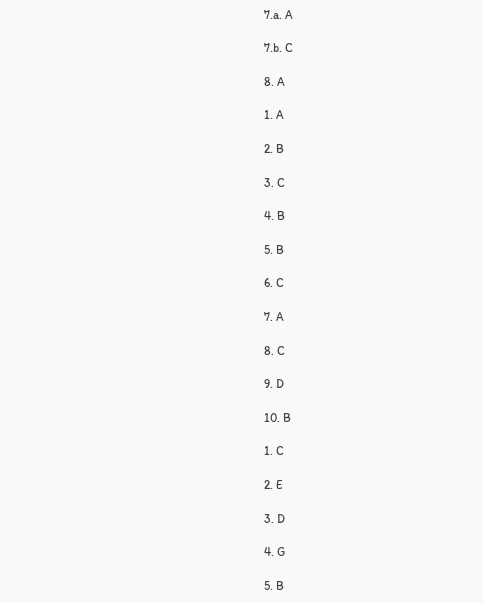7.a. A

7.b. C

8. A

1. A

2. B

3. C

4. B

5. B

6. C

7. A

8. C

9. D

10. B

1. C

2. E

3. D

4. G

5. B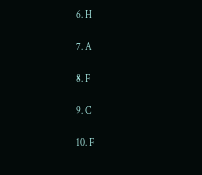6. H

7. A

8. F

9. C

10. F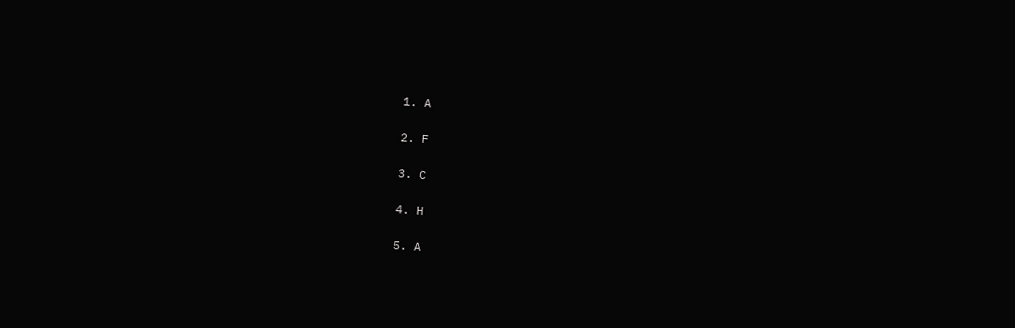1. A

2. F

3. C

4. H

5. A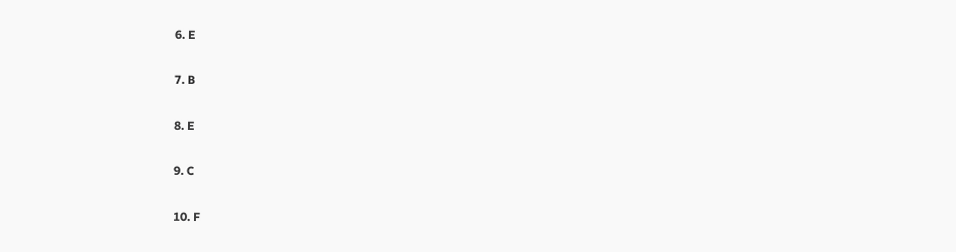6. E

7. B

8. E

9. C

10. F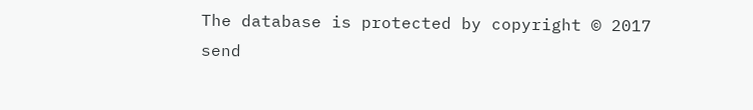The database is protected by copyright © 2017
send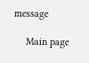message

    Main page